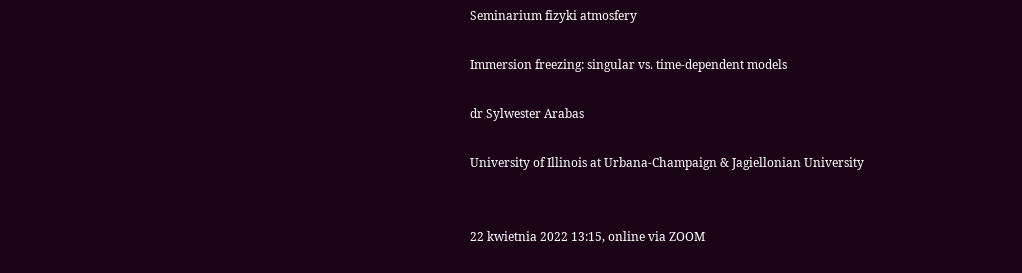Seminarium fizyki atmosfery

Immersion freezing: singular vs. time-dependent models

dr Sylwester Arabas

University of Illinois at Urbana-Champaign & Jagiellonian University


22 kwietnia 2022 13:15, online via ZOOM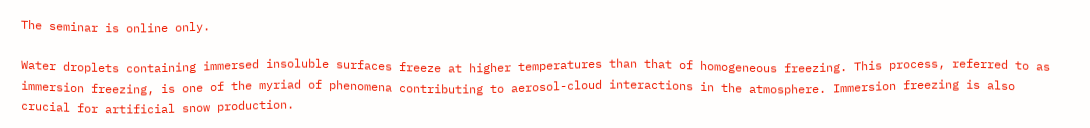The seminar is online only.

Water droplets containing immersed insoluble surfaces freeze at higher temperatures than that of homogeneous freezing. This process, referred to as immersion freezing, is one of the myriad of phenomena contributing to aerosol-cloud interactions in the atmosphere. Immersion freezing is also crucial for artificial snow production.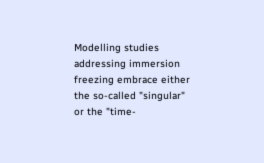Modelling studies addressing immersion freezing embrace either the so-called "singular" or the "time-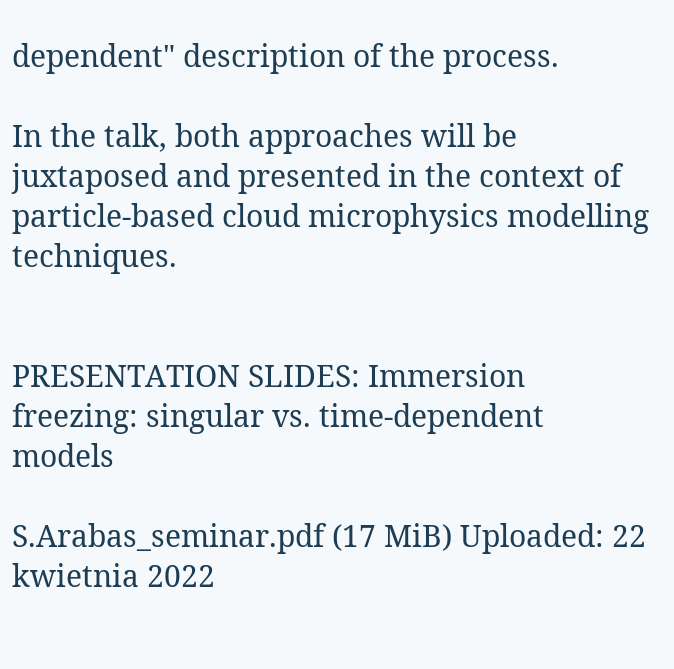dependent" description of the process.

In the talk, both approaches will be juxtaposed and presented in the context of particle-based cloud microphysics modelling techniques.


PRESENTATION SLIDES: Immersion freezing: singular vs. time-dependent models

S.Arabas_seminar.pdf (17 MiB) Uploaded: 22 kwietnia 2022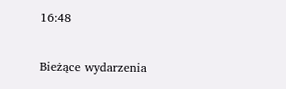16:48

Bieżące wydarzenia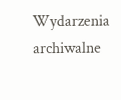Wydarzenia archiwalne